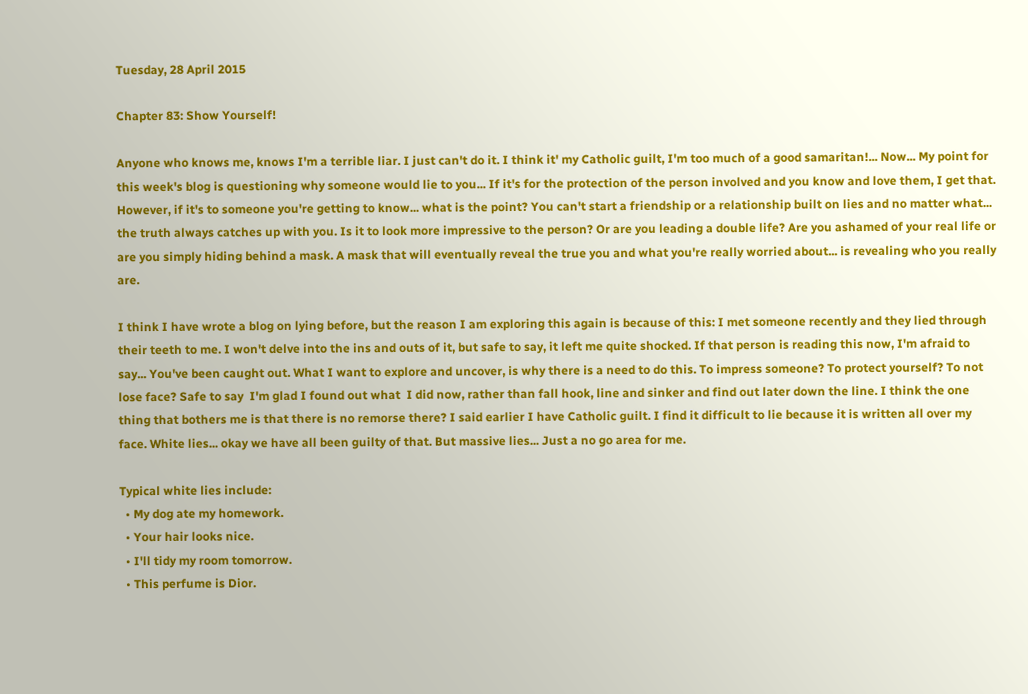Tuesday, 28 April 2015

Chapter 83: Show Yourself!

Anyone who knows me, knows I'm a terrible liar. I just can't do it. I think it' my Catholic guilt, I'm too much of a good samaritan!... Now... My point for this week's blog is questioning why someone would lie to you... If it's for the protection of the person involved and you know and love them, I get that. However, if it's to someone you're getting to know... what is the point? You can't start a friendship or a relationship built on lies and no matter what... the truth always catches up with you. Is it to look more impressive to the person? Or are you leading a double life? Are you ashamed of your real life or are you simply hiding behind a mask. A mask that will eventually reveal the true you and what you're really worried about... is revealing who you really are.

I think I have wrote a blog on lying before, but the reason I am exploring this again is because of this: I met someone recently and they lied through their teeth to me. I won't delve into the ins and outs of it, but safe to say, it left me quite shocked. If that person is reading this now, I'm afraid to say... You've been caught out. What I want to explore and uncover, is why there is a need to do this. To impress someone? To protect yourself? To not lose face? Safe to say  I'm glad I found out what  I did now, rather than fall hook, line and sinker and find out later down the line. I think the one thing that bothers me is that there is no remorse there? I said earlier I have Catholic guilt. I find it difficult to lie because it is written all over my face. White lies... okay we have all been guilty of that. But massive lies... Just a no go area for me.

Typical white lies include:
  • My dog ate my homework.
  • Your hair looks nice.
  • I'll tidy my room tomorrow.
  • This perfume is Dior.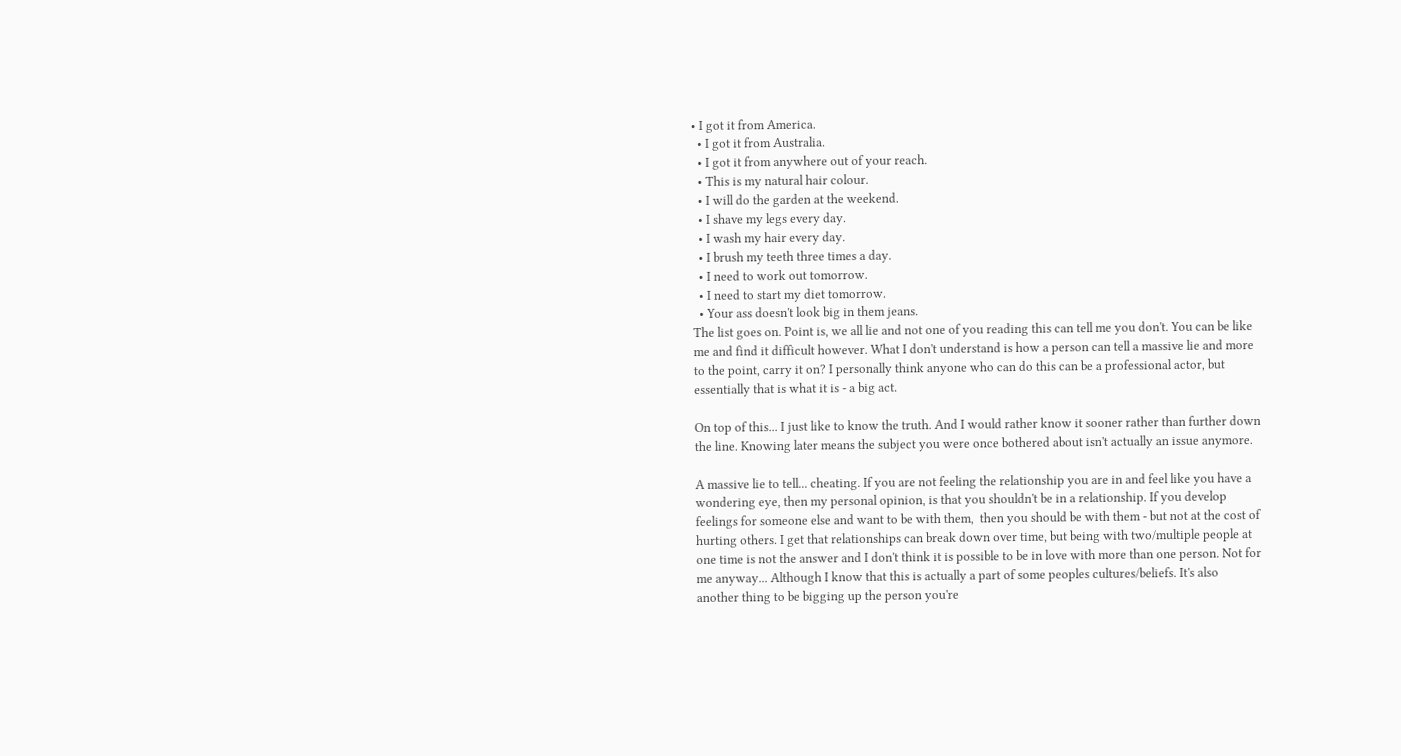• I got it from America.
  • I got it from Australia.
  • I got it from anywhere out of your reach.
  • This is my natural hair colour.
  • I will do the garden at the weekend.
  • I shave my legs every day.
  • I wash my hair every day.
  • I brush my teeth three times a day.
  • I need to work out tomorrow.
  • I need to start my diet tomorrow.
  • Your ass doesn't look big in them jeans.
The list goes on. Point is, we all lie and not one of you reading this can tell me you don't. You can be like me and find it difficult however. What I don't understand is how a person can tell a massive lie and more to the point, carry it on? I personally think anyone who can do this can be a professional actor, but essentially that is what it is - a big act.

On top of this... I just like to know the truth. And I would rather know it sooner rather than further down the line. Knowing later means the subject you were once bothered about isn't actually an issue anymore.

A massive lie to tell... cheating. If you are not feeling the relationship you are in and feel like you have a wondering eye, then my personal opinion, is that you shouldn't be in a relationship. If you develop feelings for someone else and want to be with them,  then you should be with them - but not at the cost of hurting others. I get that relationships can break down over time, but being with two/multiple people at one time is not the answer and I don't think it is possible to be in love with more than one person. Not for me anyway... Although I know that this is actually a part of some peoples cultures/beliefs. It's also another thing to be bigging up the person you're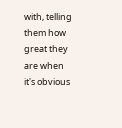with, telling them how great they are when it's obvious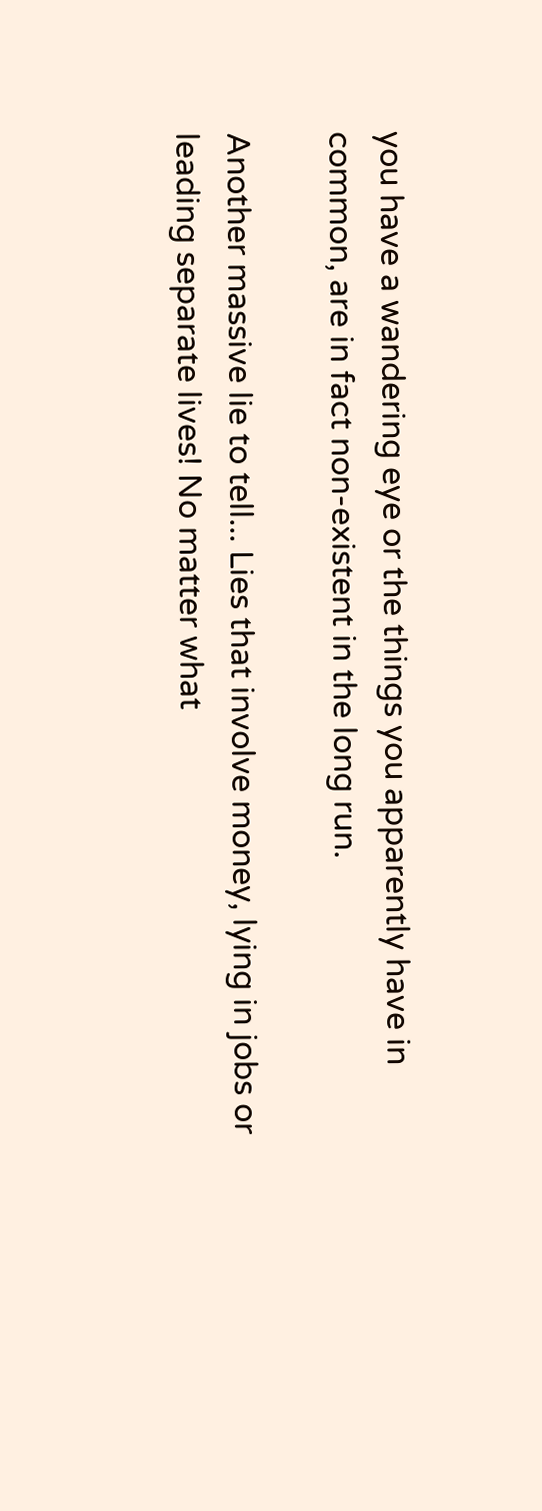you have a wandering eye or the things you apparently have in common, are in fact non-existent in the long run.

Another massive lie to tell... Lies that involve money, lying in jobs or leading separate lives! No matter what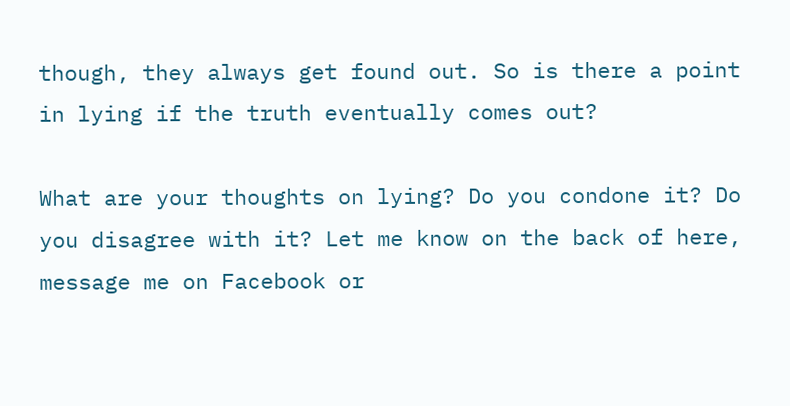though, they always get found out. So is there a point in lying if the truth eventually comes out?

What are your thoughts on lying? Do you condone it? Do you disagree with it? Let me know on the back of here, message me on Facebook or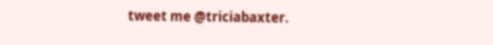tweet me @triciabaxter.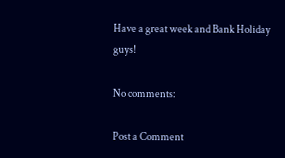Have a great week and Bank Holiday guys!

No comments:

Post a Comment